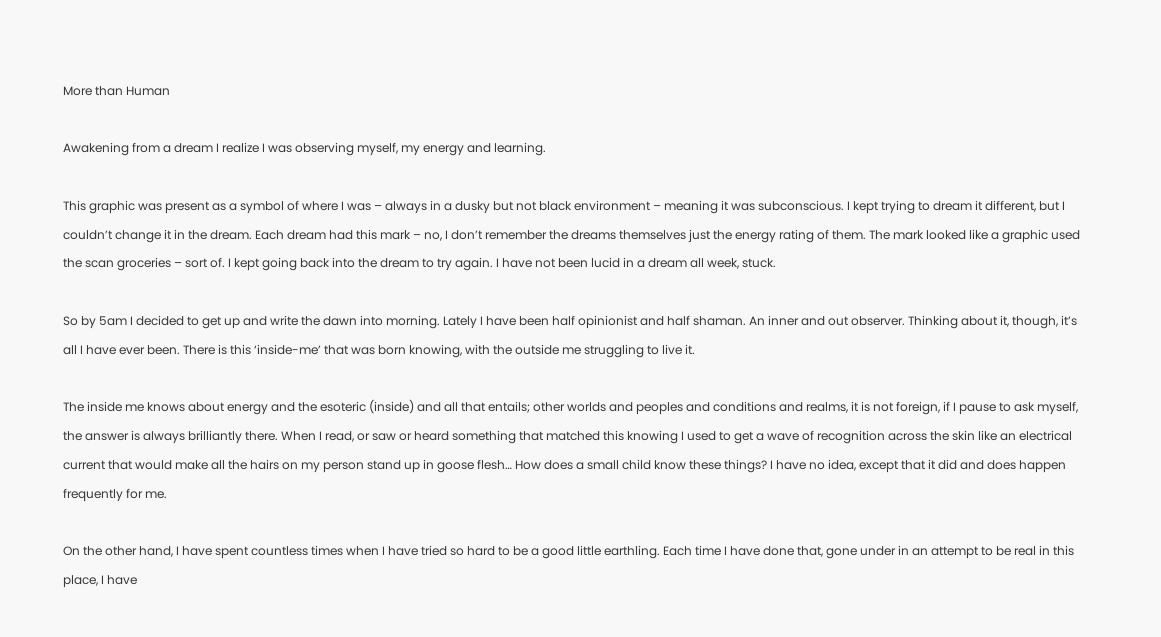More than Human

Awakening from a dream I realize I was observing myself, my energy and learning.

This graphic was present as a symbol of where I was – always in a dusky but not black environment – meaning it was subconscious. I kept trying to dream it different, but I couldn’t change it in the dream. Each dream had this mark – no, I don’t remember the dreams themselves just the energy rating of them. The mark looked like a graphic used the scan groceries – sort of. I kept going back into the dream to try again. I have not been lucid in a dream all week, stuck.

So by 5am I decided to get up and write the dawn into morning. Lately I have been half opinionist and half shaman. An inner and out observer. Thinking about it, though, it’s all I have ever been. There is this ‘inside-me’ that was born knowing, with the outside me struggling to live it.

The inside me knows about energy and the esoteric (inside) and all that entails; other worlds and peoples and conditions and realms, it is not foreign, if I pause to ask myself, the answer is always brilliantly there. When I read, or saw or heard something that matched this knowing I used to get a wave of recognition across the skin like an electrical current that would make all the hairs on my person stand up in goose flesh… How does a small child know these things? I have no idea, except that it did and does happen frequently for me.

On the other hand, I have spent countless times when I have tried so hard to be a good little earthling. Each time I have done that, gone under in an attempt to be real in this place, I have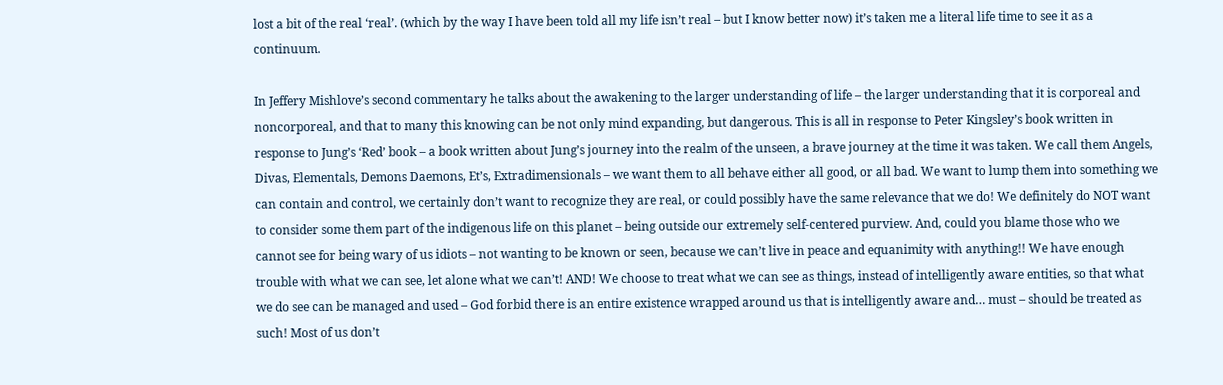lost a bit of the real ‘real’. (which by the way I have been told all my life isn’t real – but I know better now) it’s taken me a literal life time to see it as a continuum.

In Jeffery Mishlove’s second commentary he talks about the awakening to the larger understanding of life – the larger understanding that it is corporeal and noncorporeal, and that to many this knowing can be not only mind expanding, but dangerous. This is all in response to Peter Kingsley’s book written in response to Jung’s ‘Red’ book – a book written about Jung’s journey into the realm of the unseen, a brave journey at the time it was taken. We call them Angels, Divas, Elementals, Demons Daemons, Et’s, Extradimensionals – we want them to all behave either all good, or all bad. We want to lump them into something we can contain and control, we certainly don’t want to recognize they are real, or could possibly have the same relevance that we do! We definitely do NOT want to consider some them part of the indigenous life on this planet – being outside our extremely self-centered purview. And, could you blame those who we cannot see for being wary of us idiots – not wanting to be known or seen, because we can’t live in peace and equanimity with anything!! We have enough trouble with what we can see, let alone what we can’t! AND! We choose to treat what we can see as things, instead of intelligently aware entities, so that what we do see can be managed and used – God forbid there is an entire existence wrapped around us that is intelligently aware and… must – should be treated as such! Most of us don’t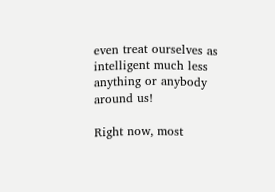even treat ourselves as intelligent much less anything or anybody around us!

Right now, most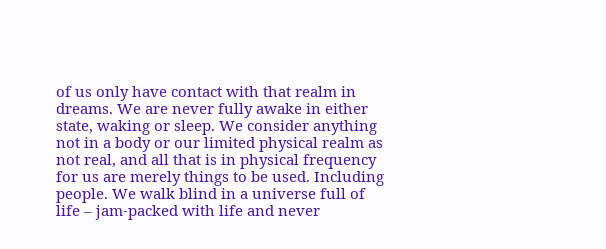of us only have contact with that realm in dreams. We are never fully awake in either state, waking or sleep. We consider anything not in a body or our limited physical realm as not real, and all that is in physical frequency for us are merely things to be used. Including people. We walk blind in a universe full of life – jam-packed with life and never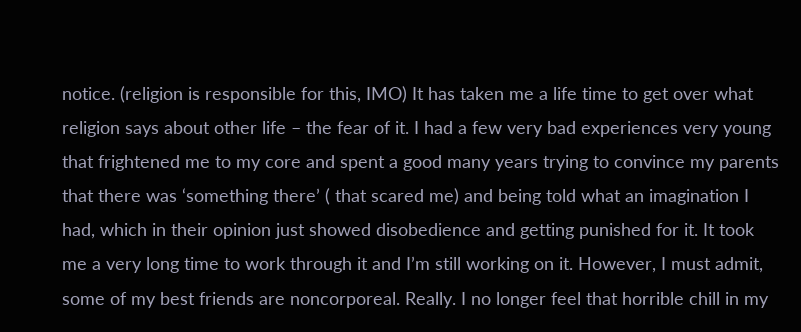notice. (religion is responsible for this, IMO) It has taken me a life time to get over what religion says about other life – the fear of it. I had a few very bad experiences very young that frightened me to my core and spent a good many years trying to convince my parents that there was ‘something there’ ( that scared me) and being told what an imagination I had, which in their opinion just showed disobedience and getting punished for it. It took me a very long time to work through it and I’m still working on it. However, I must admit, some of my best friends are noncorporeal. Really. I no longer feel that horrible chill in my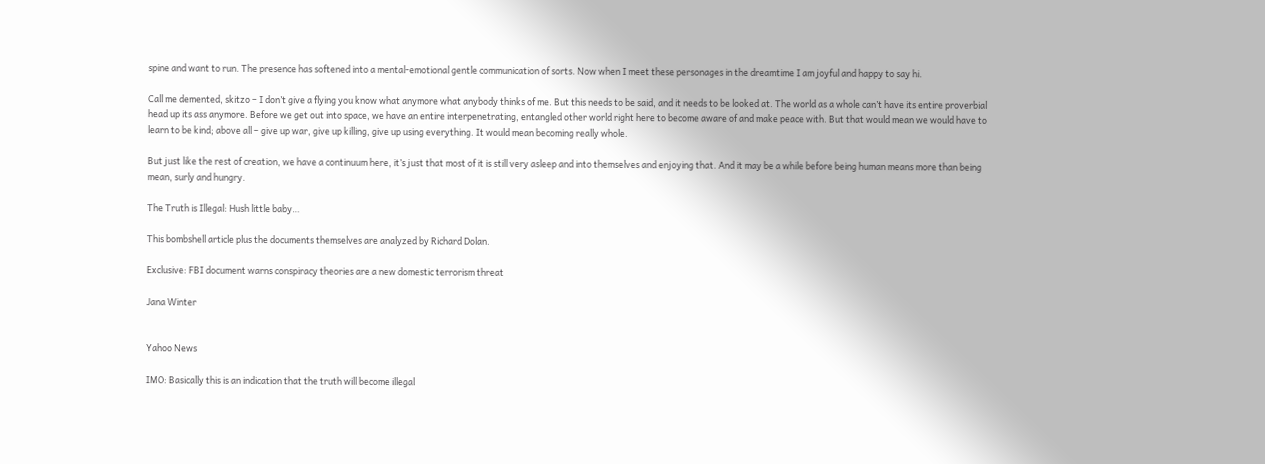spine and want to run. The presence has softened into a mental-emotional gentle communication of sorts. Now when I meet these personages in the dreamtime I am joyful and happy to say hi.

Call me demented, skitzo – I don’t give a flying you know what anymore what anybody thinks of me. But this needs to be said, and it needs to be looked at. The world as a whole can’t have its entire proverbial head up its ass anymore. Before we get out into space, we have an entire interpenetrating, entangled other world right here to become aware of and make peace with. But that would mean we would have to learn to be kind; above all – give up war, give up killing, give up using everything. It would mean becoming really whole.

But just like the rest of creation, we have a continuum here, it’s just that most of it is still very asleep and into themselves and enjoying that. And it may be a while before being human means more than being mean, surly and hungry.

The Truth is Illegal: Hush little baby…

This bombshell article plus the documents themselves are analyzed by Richard Dolan.

Exclusive: FBI document warns conspiracy theories are a new domestic terrorism threat

Jana Winter


Yahoo News

IMO: Basically this is an indication that the truth will become illegal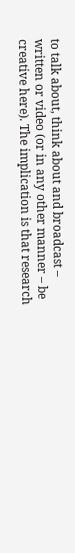to talk about, think about and broadcast – written or video (or in any other manner – be creative here). The implication is that research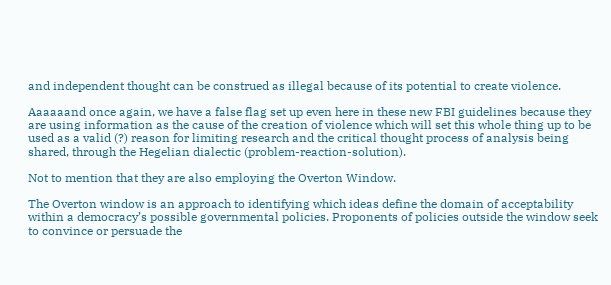and independent thought can be construed as illegal because of its potential to create violence.

Aaaaaand once again, we have a false flag set up even here in these new FBI guidelines because they are using information as the cause of the creation of violence which will set this whole thing up to be used as a valid (?) reason for limiting research and the critical thought process of analysis being shared, through the Hegelian dialectic (problem-reaction-solution).

Not to mention that they are also employing the Overton Window.

The Overton window is an approach to identifying which ideas define the domain of acceptability within a democracy’s possible governmental policies. Proponents of policies outside the window seek to convince or persuade the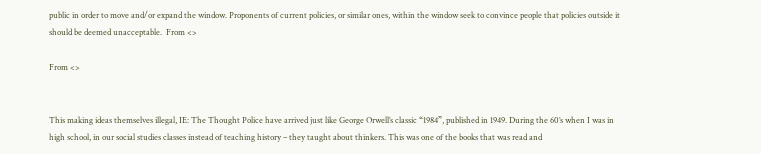public in order to move and/or expand the window. Proponents of current policies, or similar ones, within the window seek to convince people that policies outside it should be deemed unacceptable.  From <>

From <>


This making ideas themselves illegal, IE: The Thought Police have arrived just like George Orwell’s classic “1984”, published in 1949. During the 60’s when I was in high school, in our social studies classes instead of teaching history – they taught about thinkers. This was one of the books that was read and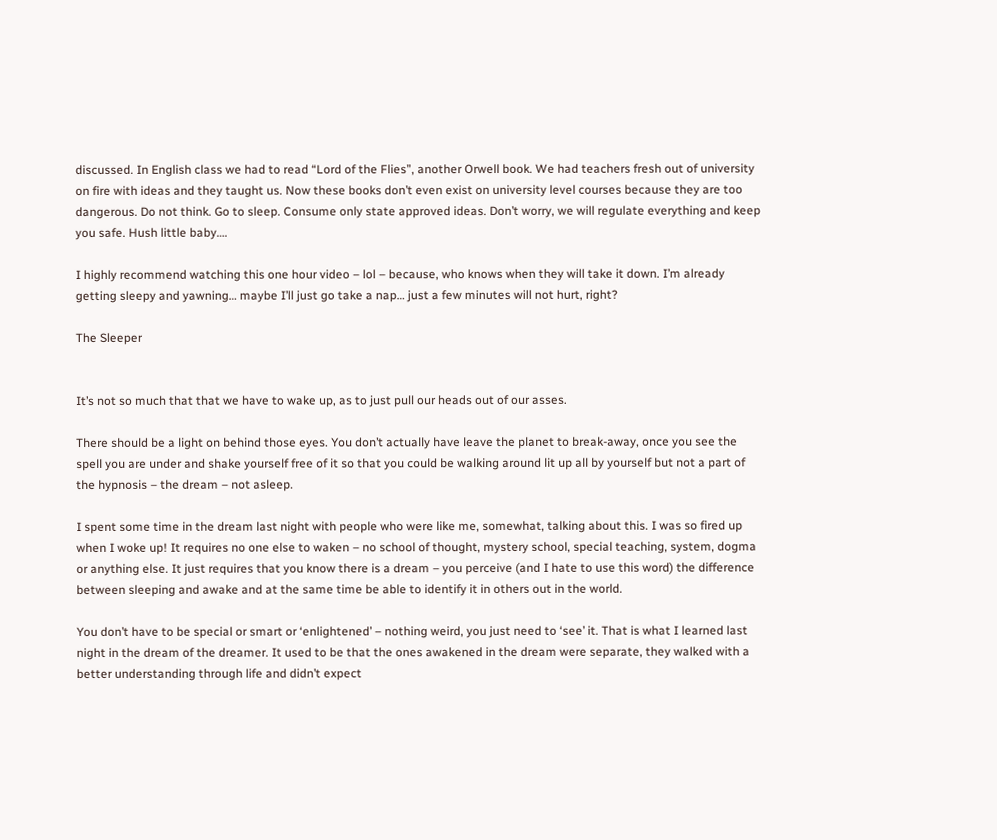discussed. In English class we had to read “Lord of the Flies”, another Orwell book. We had teachers fresh out of university on fire with ideas and they taught us. Now these books don’t even exist on university level courses because they are too dangerous. Do not think. Go to sleep. Consume only state approved ideas. Don’t worry, we will regulate everything and keep you safe. Hush little baby….

I highly recommend watching this one hour video – lol – because, who knows when they will take it down. I’m already getting sleepy and yawning… maybe I’ll just go take a nap… just a few minutes will not hurt, right?

The Sleeper


It’s not so much that that we have to wake up, as to just pull our heads out of our asses.

There should be a light on behind those eyes. You don’t actually have leave the planet to break-away, once you see the spell you are under and shake yourself free of it so that you could be walking around lit up all by yourself but not a part of the hypnosis – the dream – not asleep.

I spent some time in the dream last night with people who were like me, somewhat, talking about this. I was so fired up when I woke up! It requires no one else to waken – no school of thought, mystery school, special teaching, system, dogma or anything else. It just requires that you know there is a dream – you perceive (and I hate to use this word) the difference between sleeping and awake and at the same time be able to identify it in others out in the world.

You don’t have to be special or smart or ‘enlightened’ – nothing weird, you just need to ‘see’ it. That is what I learned last night in the dream of the dreamer. It used to be that the ones awakened in the dream were separate, they walked with a better understanding through life and didn’t expect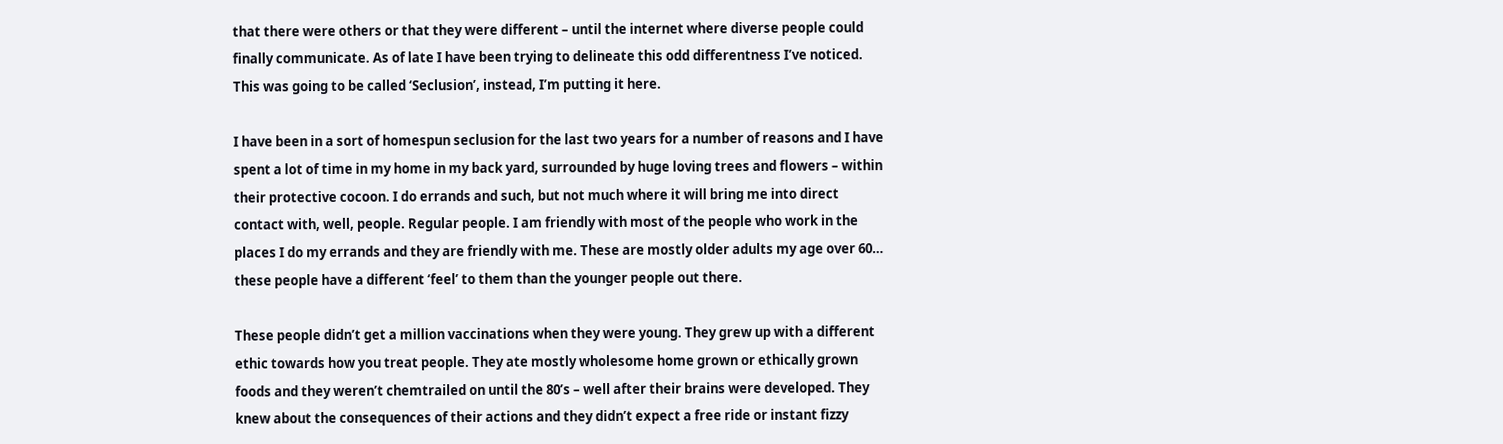that there were others or that they were different – until the internet where diverse people could finally communicate. As of late I have been trying to delineate this odd differentness I’ve noticed. This was going to be called ‘Seclusion’, instead, I’m putting it here.

I have been in a sort of homespun seclusion for the last two years for a number of reasons and I have spent a lot of time in my home in my back yard, surrounded by huge loving trees and flowers – within their protective cocoon. I do errands and such, but not much where it will bring me into direct contact with, well, people. Regular people. I am friendly with most of the people who work in the places I do my errands and they are friendly with me. These are mostly older adults my age over 60… these people have a different ‘feel’ to them than the younger people out there.

These people didn’t get a million vaccinations when they were young. They grew up with a different ethic towards how you treat people. They ate mostly wholesome home grown or ethically grown foods and they weren’t chemtrailed on until the 80’s – well after their brains were developed. They knew about the consequences of their actions and they didn’t expect a free ride or instant fizzy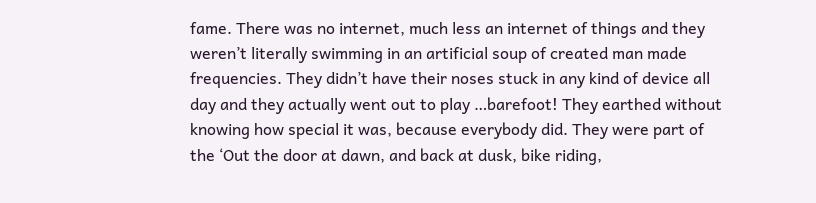fame. There was no internet, much less an internet of things and they weren’t literally swimming in an artificial soup of created man made frequencies. They didn’t have their noses stuck in any kind of device all day and they actually went out to play …barefoot! They earthed without knowing how special it was, because everybody did. They were part of the ‘Out the door at dawn, and back at dusk, bike riding,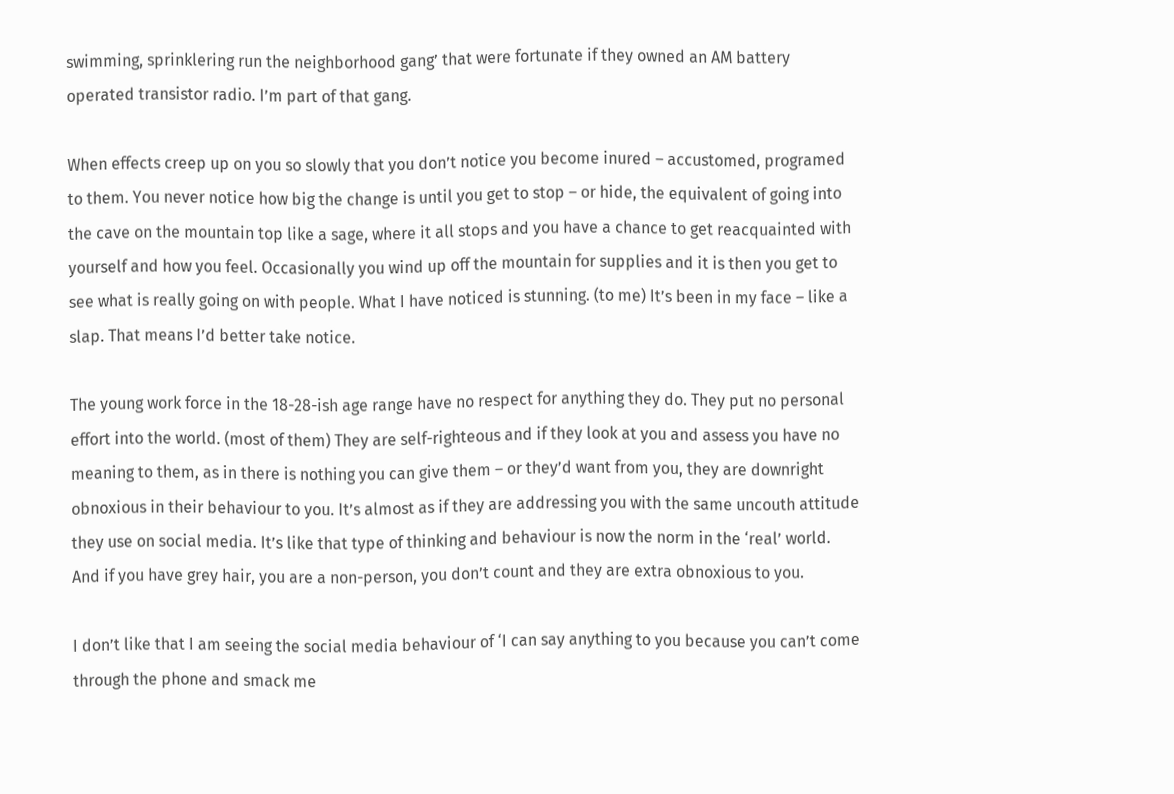swimming, sprinklering run the neighborhood gang’ that were fortunate if they owned an AM battery operated transistor radio. I’m part of that gang.

When effects creep up on you so slowly that you don’t notice you become inured – accustomed, programed to them. You never notice how big the change is until you get to stop – or hide, the equivalent of going into the cave on the mountain top like a sage, where it all stops and you have a chance to get reacquainted with yourself and how you feel. Occasionally you wind up off the mountain for supplies and it is then you get to see what is really going on with people. What I have noticed is stunning. (to me) It’s been in my face – like a slap. That means I’d better take notice.

The young work force in the 18-28-ish age range have no respect for anything they do. They put no personal effort into the world. (most of them) They are self-righteous and if they look at you and assess you have no meaning to them, as in there is nothing you can give them – or they’d want from you, they are downright obnoxious in their behaviour to you. It’s almost as if they are addressing you with the same uncouth attitude they use on social media. It’s like that type of thinking and behaviour is now the norm in the ‘real’ world. And if you have grey hair, you are a non-person, you don’t count and they are extra obnoxious to you.

I don’t like that I am seeing the social media behaviour of ‘I can say anything to you because you can’t come through the phone and smack me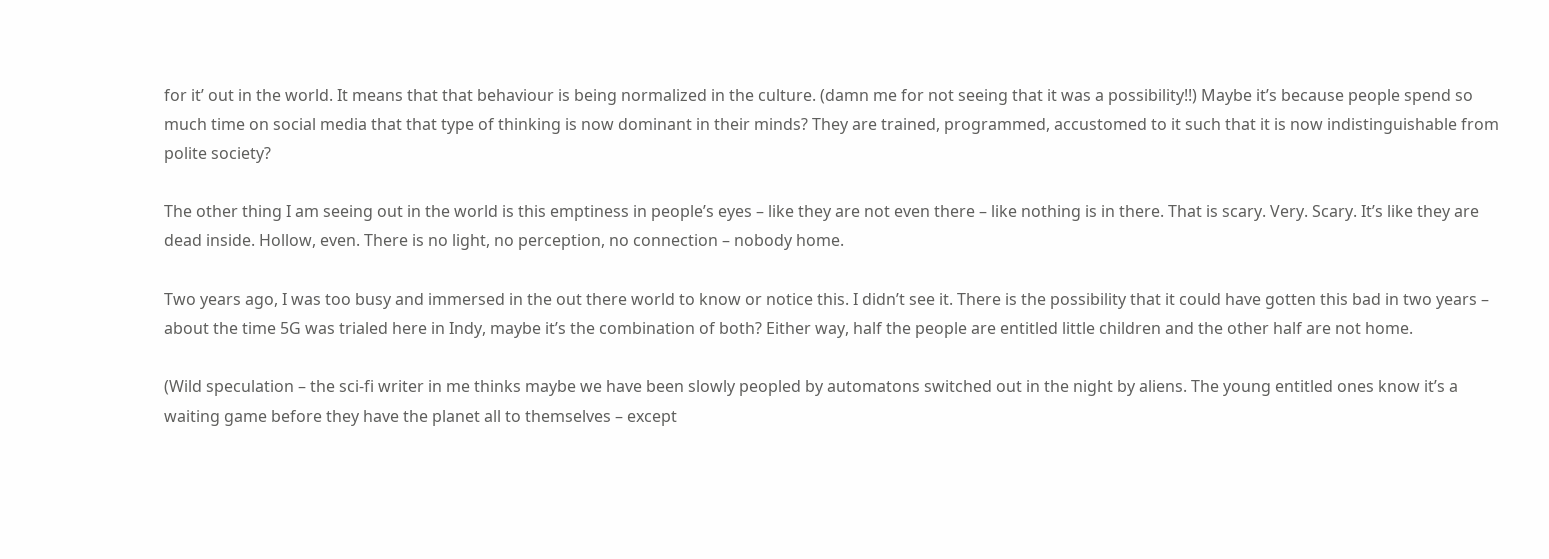for it’ out in the world. It means that that behaviour is being normalized in the culture. (damn me for not seeing that it was a possibility!!) Maybe it’s because people spend so much time on social media that that type of thinking is now dominant in their minds? They are trained, programmed, accustomed to it such that it is now indistinguishable from polite society?

The other thing I am seeing out in the world is this emptiness in people’s eyes – like they are not even there – like nothing is in there. That is scary. Very. Scary. It’s like they are dead inside. Hollow, even. There is no light, no perception, no connection – nobody home.

Two years ago, I was too busy and immersed in the out there world to know or notice this. I didn’t see it. There is the possibility that it could have gotten this bad in two years – about the time 5G was trialed here in Indy, maybe it’s the combination of both? Either way, half the people are entitled little children and the other half are not home.

(Wild speculation – the sci-fi writer in me thinks maybe we have been slowly peopled by automatons switched out in the night by aliens. The young entitled ones know it’s a waiting game before they have the planet all to themselves – except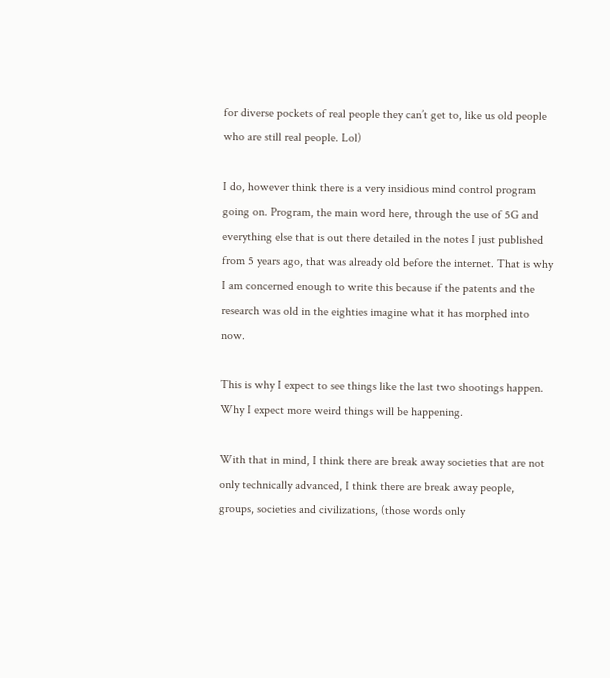for diverse pockets of real people they can’t get to, like us old people who are still real people. Lol)

I do, however think there is a very insidious mind control program going on. Program, the main word here, through the use of 5G and everything else that is out there detailed in the notes I just published from 5 years ago, that was already old before the internet. That is why I am concerned enough to write this because if the patents and the research was old in the eighties imagine what it has morphed into now.

This is why I expect to see things like the last two shootings happen. Why I expect more weird things will be happening.

With that in mind, I think there are break away societies that are not only technically advanced, I think there are break away people, groups, societies and civilizations, (those words only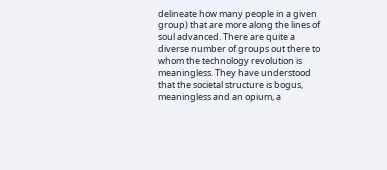delineate how many people in a given group) that are more along the lines of soul advanced. There are quite a diverse number of groups out there to whom the technology revolution is meaningless. They have understood that the societal structure is bogus, meaningless and an opium, a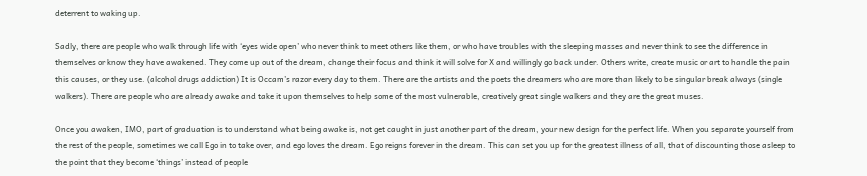deterrent to waking up.

Sadly, there are people who walk through life with ‘eyes wide open’ who never think to meet others like them, or who have troubles with the sleeping masses and never think to see the difference in themselves or know they have awakened. They come up out of the dream, change their focus and think it will solve for X and willingly go back under. Others write, create music or art to handle the pain this causes, or they use. (alcohol drugs addiction) It is Occam’s razor every day to them. There are the artists and the poets the dreamers who are more than likely to be singular break always (single walkers). There are people who are already awake and take it upon themselves to help some of the most vulnerable, creatively great single walkers and they are the great muses.

Once you awaken, IMO, part of graduation is to understand what being awake is, not get caught in just another part of the dream, your new design for the perfect life. When you separate yourself from the rest of the people, sometimes we call Ego in to take over, and ego loves the dream. Ego reigns forever in the dream. This can set you up for the greatest illness of all, that of discounting those asleep to the point that they become ‘things’ instead of people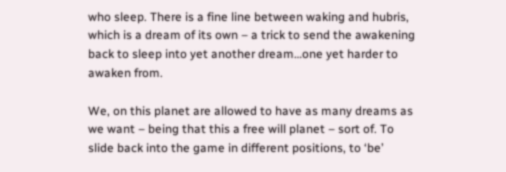who sleep. There is a fine line between waking and hubris, which is a dream of its own – a trick to send the awakening back to sleep into yet another dream…one yet harder to awaken from.

We, on this planet are allowed to have as many dreams as we want – being that this a free will planet – sort of. To slide back into the game in different positions, to ‘be’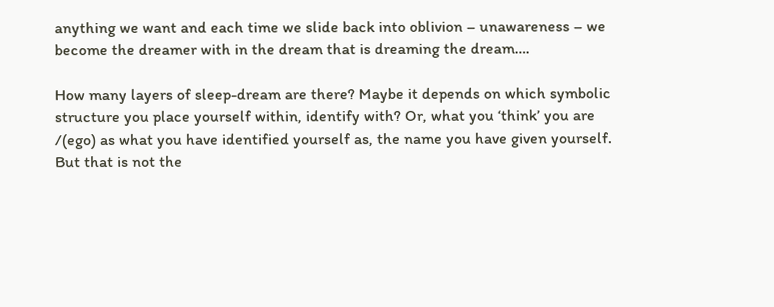anything we want and each time we slide back into oblivion – unawareness – we become the dreamer with in the dream that is dreaming the dream….

How many layers of sleep-dream are there? Maybe it depends on which symbolic structure you place yourself within, identify with? Or, what you ‘think’ you are /(ego) as what you have identified yourself as, the name you have given yourself. But that is not the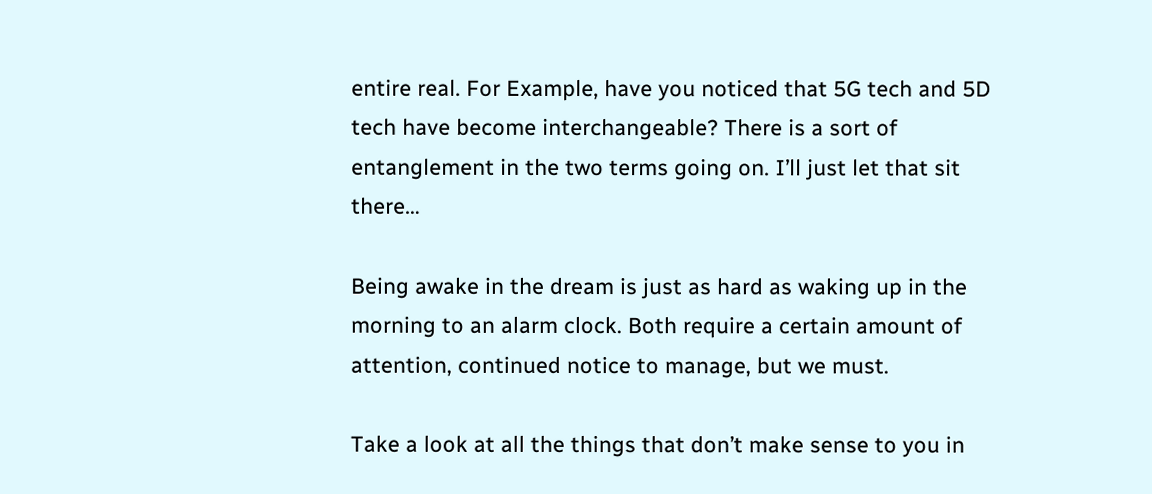entire real. For Example, have you noticed that 5G tech and 5D tech have become interchangeable? There is a sort of entanglement in the two terms going on. I’ll just let that sit there…

Being awake in the dream is just as hard as waking up in the morning to an alarm clock. Both require a certain amount of attention, continued notice to manage, but we must.

Take a look at all the things that don’t make sense to you in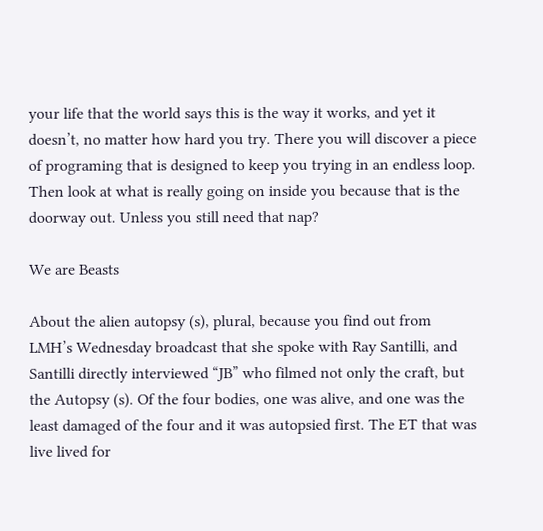your life that the world says this is the way it works, and yet it doesn’t, no matter how hard you try. There you will discover a piece of programing that is designed to keep you trying in an endless loop. Then look at what is really going on inside you because that is the doorway out. Unless you still need that nap?

We are Beasts

About the alien autopsy (s), plural, because you find out from LMH’s Wednesday broadcast that she spoke with Ray Santilli, and Santilli directly interviewed “JB” who filmed not only the craft, but the Autopsy (s). Of the four bodies, one was alive, and one was the least damaged of the four and it was autopsied first. The ET that was live lived for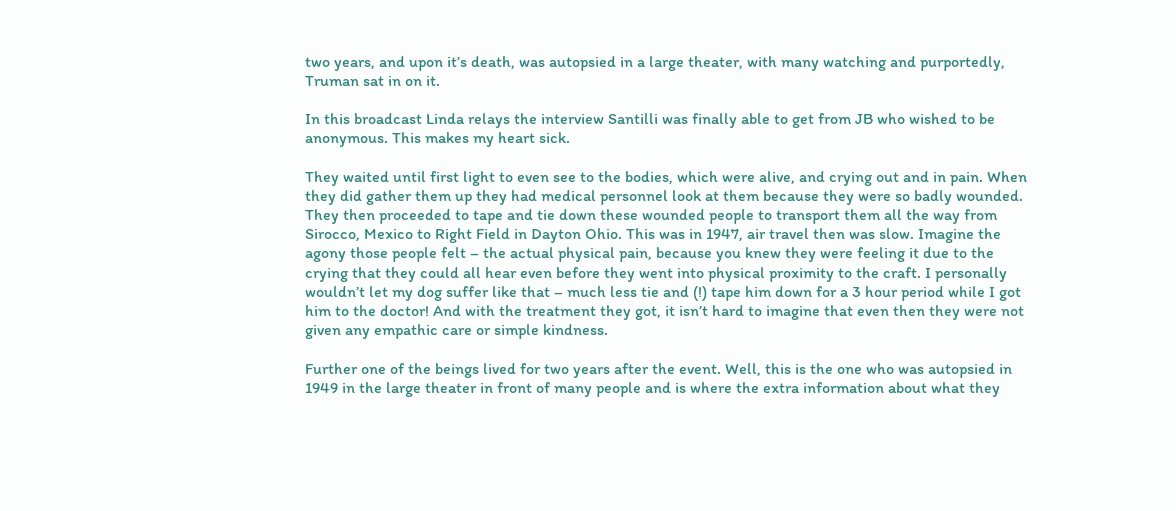two years, and upon it’s death, was autopsied in a large theater, with many watching and purportedly, Truman sat in on it.

In this broadcast Linda relays the interview Santilli was finally able to get from JB who wished to be anonymous. This makes my heart sick.

They waited until first light to even see to the bodies, which were alive, and crying out and in pain. When they did gather them up they had medical personnel look at them because they were so badly wounded. They then proceeded to tape and tie down these wounded people to transport them all the way from Sirocco, Mexico to Right Field in Dayton Ohio. This was in 1947, air travel then was slow. Imagine the agony those people felt – the actual physical pain, because you knew they were feeling it due to the crying that they could all hear even before they went into physical proximity to the craft. I personally wouldn’t let my dog suffer like that – much less tie and (!) tape him down for a 3 hour period while I got him to the doctor! And with the treatment they got, it isn’t hard to imagine that even then they were not given any empathic care or simple kindness.

Further one of the beings lived for two years after the event. Well, this is the one who was autopsied in 1949 in the large theater in front of many people and is where the extra information about what they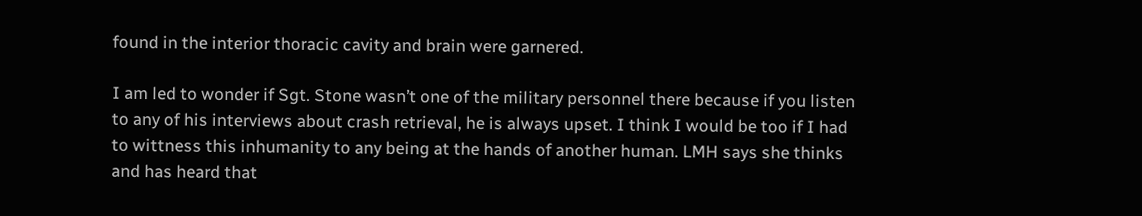found in the interior thoracic cavity and brain were garnered.

I am led to wonder if Sgt. Stone wasn’t one of the military personnel there because if you listen to any of his interviews about crash retrieval, he is always upset. I think I would be too if I had to wittness this inhumanity to any being at the hands of another human. LMH says she thinks and has heard that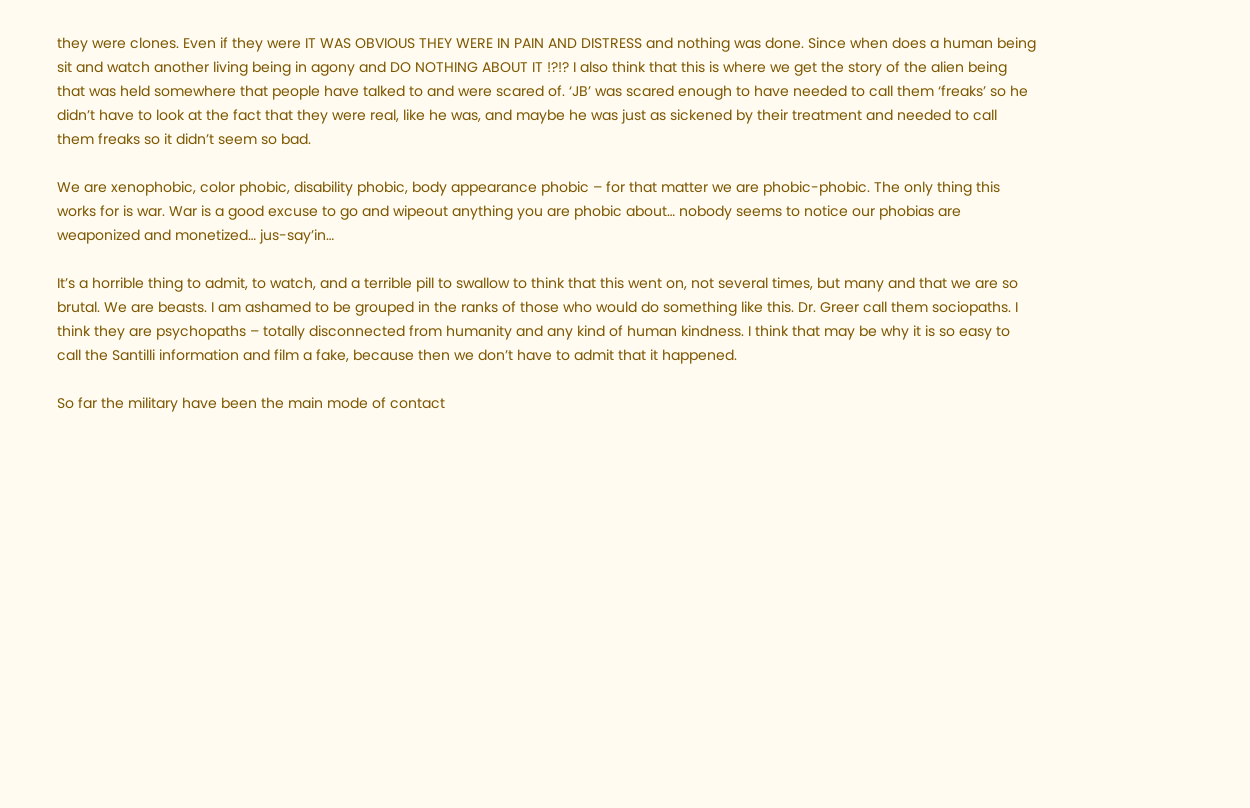they were clones. Even if they were IT WAS OBVIOUS THEY WERE IN PAIN AND DISTRESS and nothing was done. Since when does a human being sit and watch another living being in agony and DO NOTHING ABOUT IT !?!? I also think that this is where we get the story of the alien being that was held somewhere that people have talked to and were scared of. ‘JB’ was scared enough to have needed to call them ‘freaks’ so he didn’t have to look at the fact that they were real, like he was, and maybe he was just as sickened by their treatment and needed to call them freaks so it didn’t seem so bad.

We are xenophobic, color phobic, disability phobic, body appearance phobic – for that matter we are phobic-phobic. The only thing this works for is war. War is a good excuse to go and wipeout anything you are phobic about… nobody seems to notice our phobias are weaponized and monetized… jus-say’in…

It’s a horrible thing to admit, to watch, and a terrible pill to swallow to think that this went on, not several times, but many and that we are so brutal. We are beasts. I am ashamed to be grouped in the ranks of those who would do something like this. Dr. Greer call them sociopaths. I think they are psychopaths – totally disconnected from humanity and any kind of human kindness. I think that may be why it is so easy to call the Santilli information and film a fake, because then we don’t have to admit that it happened.

So far the military have been the main mode of contact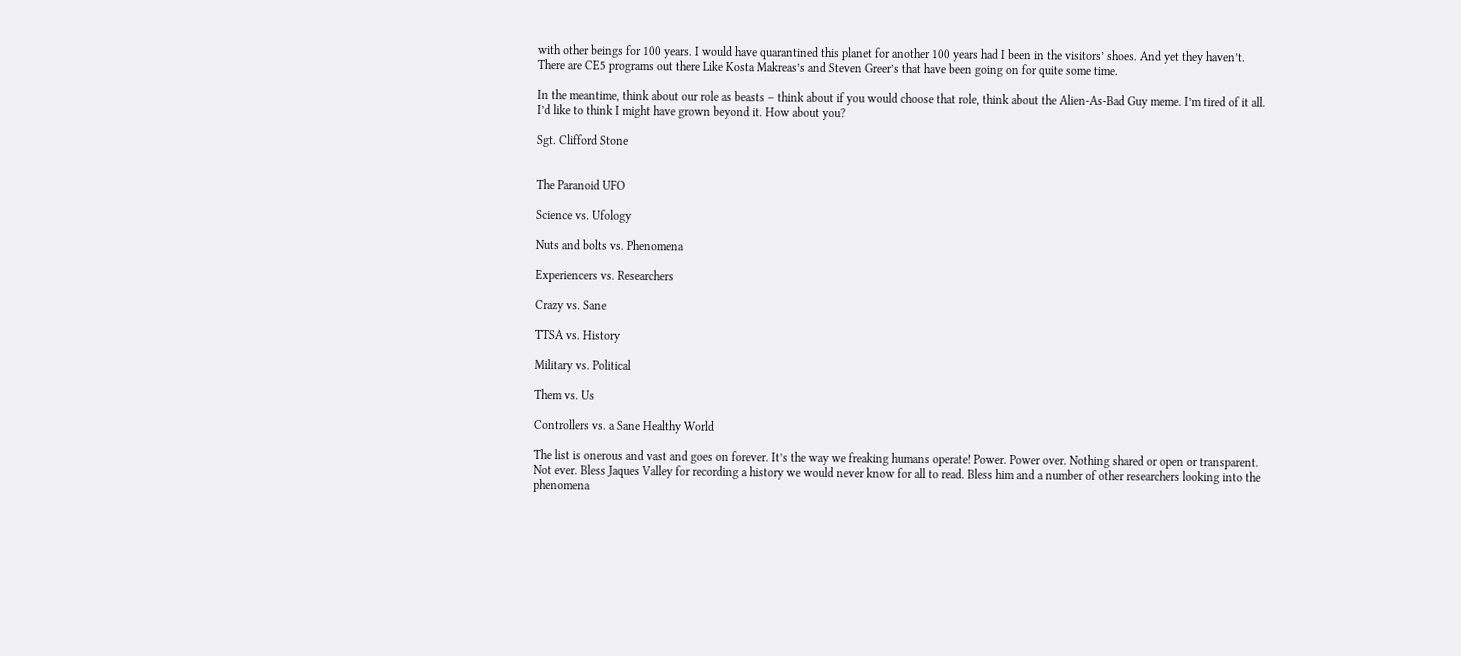with other beings for 100 years. I would have quarantined this planet for another 100 years had I been in the visitors’ shoes. And yet they haven’t. There are CE5 programs out there Like Kosta Makreas’s and Steven Greer’s that have been going on for quite some time.

In the meantime, think about our role as beasts – think about if you would choose that role, think about the Alien-As-Bad Guy meme. I’m tired of it all. I’d like to think I might have grown beyond it. How about you?

Sgt. Clifford Stone


The Paranoid UFO

Science vs. Ufology

Nuts and bolts vs. Phenomena

Experiencers vs. Researchers

Crazy vs. Sane

TTSA vs. History

Military vs. Political

Them vs. Us

Controllers vs. a Sane Healthy World

The list is onerous and vast and goes on forever. It’s the way we freaking humans operate! Power. Power over. Nothing shared or open or transparent. Not ever. Bless Jaques Valley for recording a history we would never know for all to read. Bless him and a number of other researchers looking into the phenomena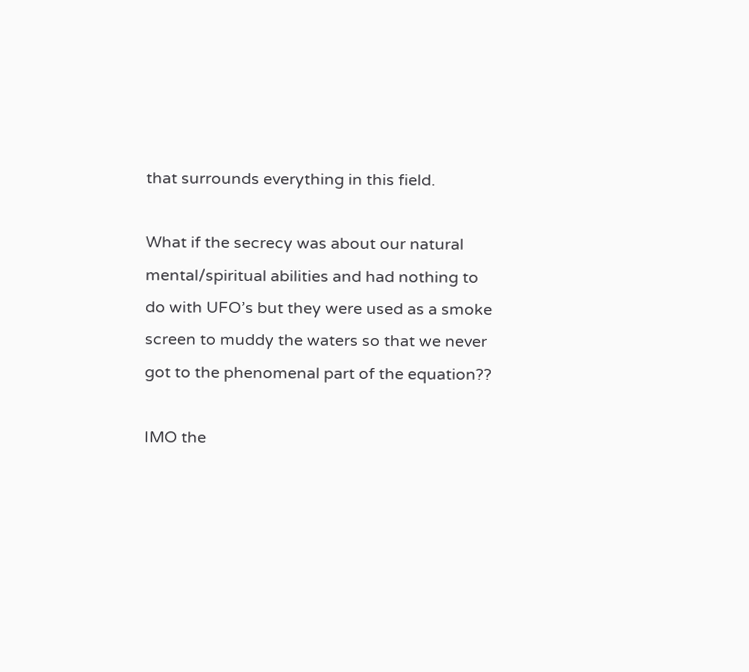that surrounds everything in this field.

What if the secrecy was about our natural mental/spiritual abilities and had nothing to do with UFO’s but they were used as a smoke screen to muddy the waters so that we never got to the phenomenal part of the equation??

IMO the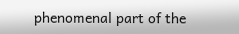phenomenal part of the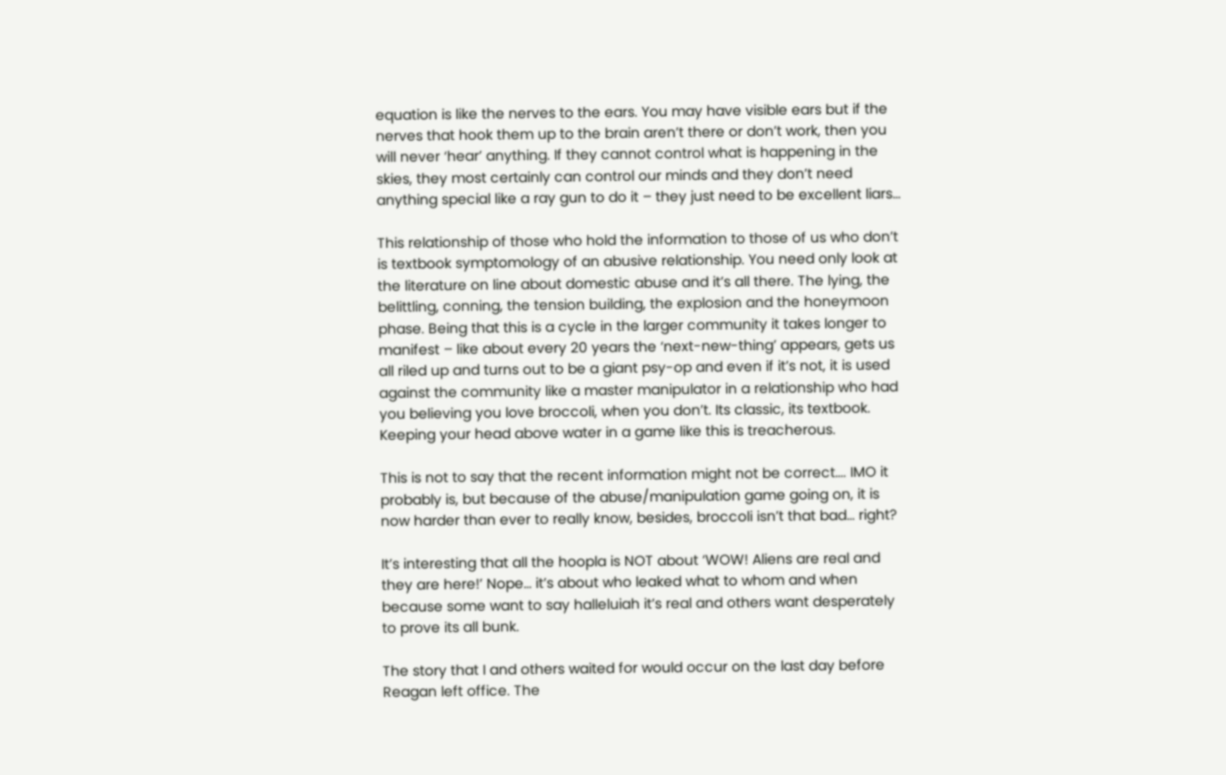equation is like the nerves to the ears. You may have visible ears but if the nerves that hook them up to the brain aren’t there or don’t work, then you will never ‘hear’ anything. If they cannot control what is happening in the skies, they most certainly can control our minds and they don’t need anything special like a ray gun to do it – they just need to be excellent liars…

This relationship of those who hold the information to those of us who don’t is textbook symptomology of an abusive relationship. You need only look at the literature on line about domestic abuse and it’s all there. The lying, the belittling, conning, the tension building, the explosion and the honeymoon phase. Being that this is a cycle in the larger community it takes longer to manifest – like about every 20 years the ‘next-new-thing’ appears, gets us all riled up and turns out to be a giant psy-op and even if it’s not, it is used against the community like a master manipulator in a relationship who had you believing you love broccoli, when you don’t. Its classic, its textbook. Keeping your head above water in a game like this is treacherous.

This is not to say that the recent information might not be correct…. IMO it probably is, but because of the abuse/manipulation game going on, it is now harder than ever to really know, besides, broccoli isn’t that bad… right?

It’s interesting that all the hoopla is NOT about ‘WOW! Aliens are real and they are here!’ Nope… it’s about who leaked what to whom and when because some want to say halleluiah it’s real and others want desperately to prove its all bunk.

The story that I and others waited for would occur on the last day before Reagan left office. The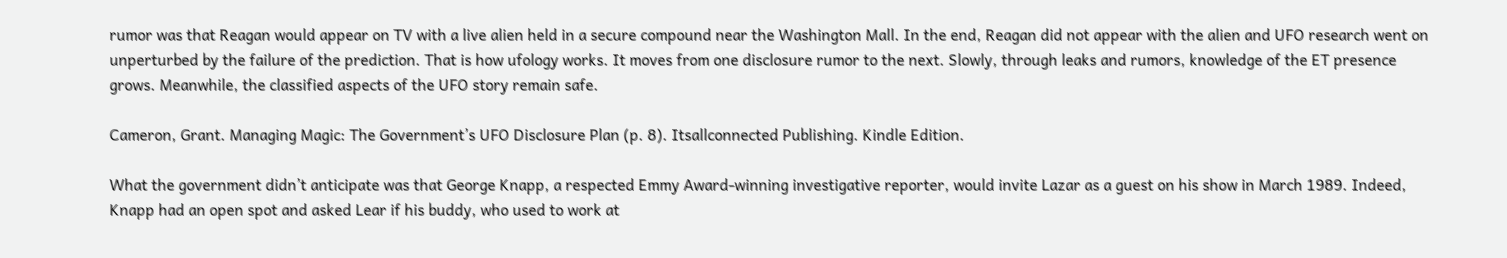rumor was that Reagan would appear on TV with a live alien held in a secure compound near the Washington Mall. In the end, Reagan did not appear with the alien and UFO research went on unperturbed by the failure of the prediction. That is how ufology works. It moves from one disclosure rumor to the next. Slowly, through leaks and rumors, knowledge of the ET presence grows. Meanwhile, the classified aspects of the UFO story remain safe.

Cameron, Grant. Managing Magic: The Government’s UFO Disclosure Plan (p. 8). Itsallconnected Publishing. Kindle Edition.

What the government didn’t anticipate was that George Knapp, a respected Emmy Award-winning investigative reporter, would invite Lazar as a guest on his show in March 1989. Indeed, Knapp had an open spot and asked Lear if his buddy, who used to work at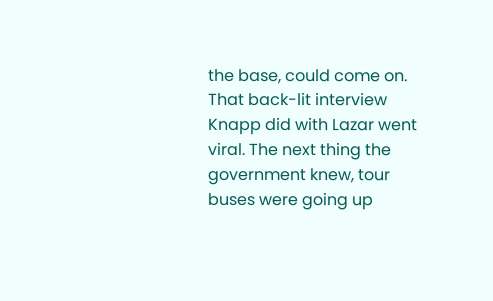the base, could come on.  That back-lit interview Knapp did with Lazar went viral. The next thing the government knew, tour buses were going up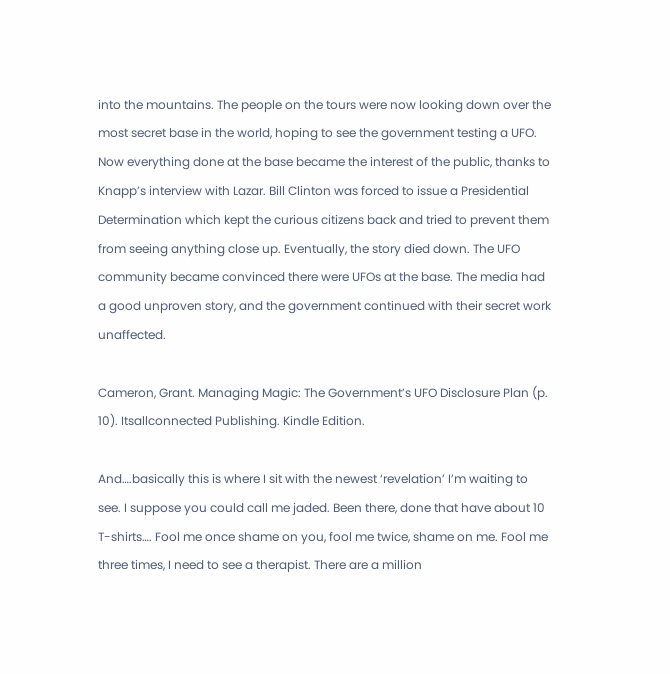into the mountains. The people on the tours were now looking down over the most secret base in the world, hoping to see the government testing a UFO.  Now everything done at the base became the interest of the public, thanks to Knapp’s interview with Lazar. Bill Clinton was forced to issue a Presidential Determination which kept the curious citizens back and tried to prevent them from seeing anything close up. Eventually, the story died down. The UFO community became convinced there were UFOs at the base. The media had a good unproven story, and the government continued with their secret work unaffected.

Cameron, Grant. Managing Magic: The Government’s UFO Disclosure Plan (p. 10). Itsallconnected Publishing. Kindle Edition.

And….basically this is where I sit with the newest ‘revelation’ I’m waiting to see. I suppose you could call me jaded. Been there, done that have about 10 T-shirts…. Fool me once shame on you, fool me twice, shame on me. Fool me three times, I need to see a therapist. There are a million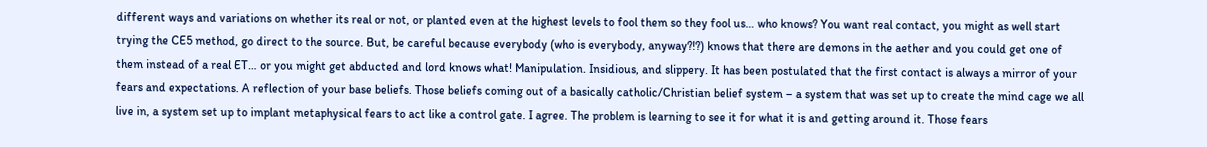different ways and variations on whether its real or not, or planted even at the highest levels to fool them so they fool us… who knows? You want real contact, you might as well start trying the CE5 method, go direct to the source. But, be careful because everybody (who is everybody, anyway?!?) knows that there are demons in the aether and you could get one of them instead of a real ET… or you might get abducted and lord knows what! Manipulation. Insidious, and slippery. It has been postulated that the first contact is always a mirror of your fears and expectations. A reflection of your base beliefs. Those beliefs coming out of a basically catholic/Christian belief system – a system that was set up to create the mind cage we all live in, a system set up to implant metaphysical fears to act like a control gate. I agree. The problem is learning to see it for what it is and getting around it. Those fears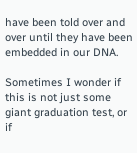have been told over and over until they have been embedded in our DNA.

Sometimes I wonder if this is not just some giant graduation test, or if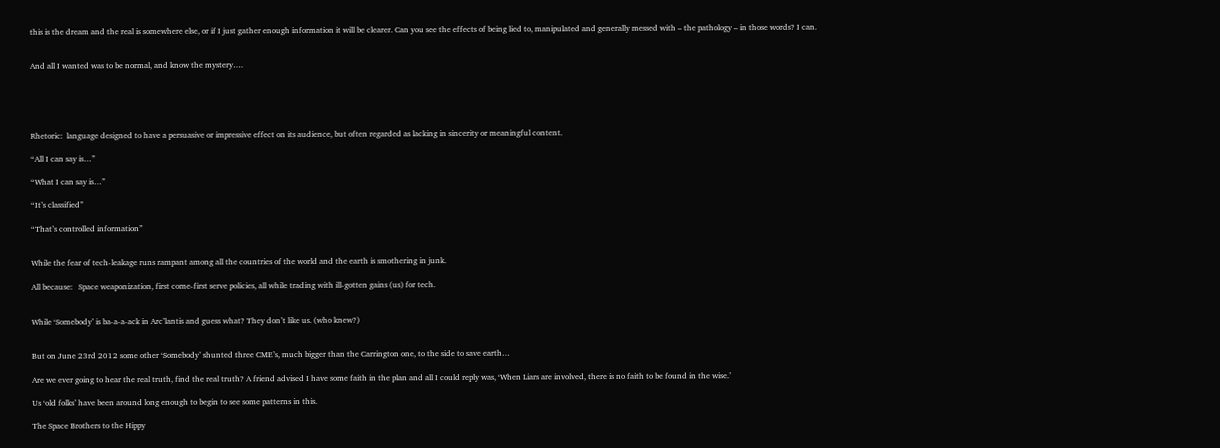this is the dream and the real is somewhere else, or if I just gather enough information it will be clearer. Can you see the effects of being lied to, manipulated and generally messed with – the pathology – in those words? I can.


And all I wanted was to be normal, and know the mystery….





Rhetoric:  language designed to have a persuasive or impressive effect on its audience, but often regarded as lacking in sincerity or meaningful content.

“All I can say is…”

“What I can say is…”

“It’s classified”

“That’s controlled information”


While the fear of tech-leakage runs rampant among all the countries of the world and the earth is smothering in junk.

All because:   Space weaponization, first come-first serve policies, all while trading with ill-gotten gains (us) for tech.


While ‘Somebody’ is ba-a-a-ack in Arc’lantis and guess what? They don’t like us. (who knew?)


But on June 23rd 2012 some other ‘Somebody’ shunted three CME’s, much bigger than the Carrington one, to the side to save earth…

Are we ever going to hear the real truth, find the real truth? A friend advised I have some faith in the plan and all I could reply was, ‘When Liars are involved, there is no faith to be found in the wise.’

Us ‘old folks’ have been around long enough to begin to see some patterns in this.

The Space Brothers to the Hippy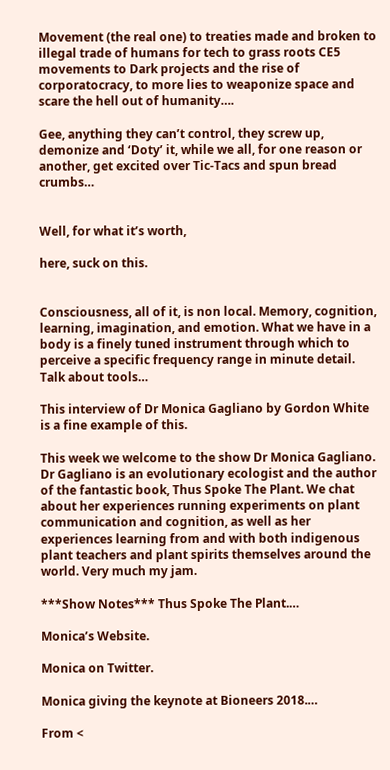Movement (the real one) to treaties made and broken to illegal trade of humans for tech to grass roots CE5 movements to Dark projects and the rise of corporatocracy, to more lies to weaponize space and scare the hell out of humanity….

Gee, anything they can’t control, they screw up, demonize and ‘Doty’ it, while we all, for one reason or another, get excited over Tic-Tacs and spun bread crumbs…


Well, for what it’s worth,

here, suck on this.


Consciousness, all of it, is non local. Memory, cognition, learning, imagination, and emotion. What we have in a body is a finely tuned instrument through which to perceive a specific frequency range in minute detail. Talk about tools…

This interview of Dr Monica Gagliano by Gordon White is a fine example of this.

This week we welcome to the show Dr Monica Gagliano. Dr Gagliano is an evolutionary ecologist and the author of the fantastic book, Thus Spoke The Plant. We chat about her experiences running experiments on plant communication and cognition, as well as her experiences learning from and with both indigenous plant teachers and plant spirits themselves around the world. Very much my jam.

***Show Notes*** Thus Spoke The Plant.…

Monica’s Website.

Monica on Twitter.

Monica giving the keynote at Bioneers 2018.…

From <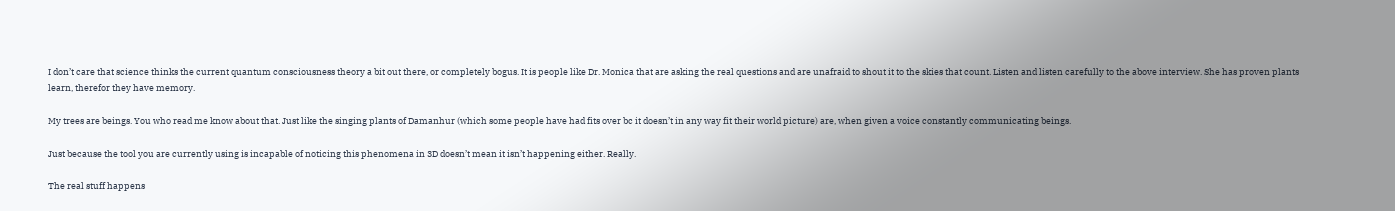I don’t care that science thinks the current quantum consciousness theory a bit out there, or completely bogus. It is people like Dr. Monica that are asking the real questions and are unafraid to shout it to the skies that count. Listen and listen carefully to the above interview. She has proven plants learn, therefor they have memory.

My trees are beings. You who read me know about that. Just like the singing plants of Damanhur (which some people have had fits over bc it doesn’t in any way fit their world picture) are, when given a voice constantly communicating beings.

Just because the tool you are currently using is incapable of noticing this phenomena in 3D doesn’t mean it isn’t happening either. Really.

The real stuff happens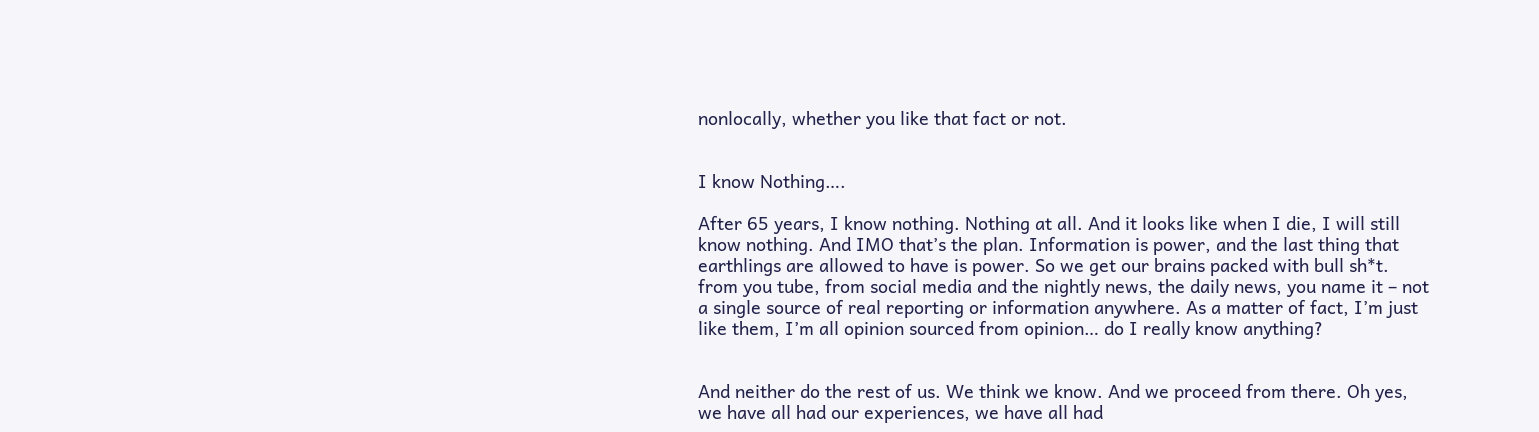nonlocally, whether you like that fact or not.


I know Nothing….

After 65 years, I know nothing. Nothing at all. And it looks like when I die, I will still know nothing. And IMO that’s the plan. Information is power, and the last thing that earthlings are allowed to have is power. So we get our brains packed with bull sh*t. from you tube, from social media and the nightly news, the daily news, you name it – not a single source of real reporting or information anywhere. As a matter of fact, I’m just like them, I’m all opinion sourced from opinion… do I really know anything?


And neither do the rest of us. We think we know. And we proceed from there. Oh yes, we have all had our experiences, we have all had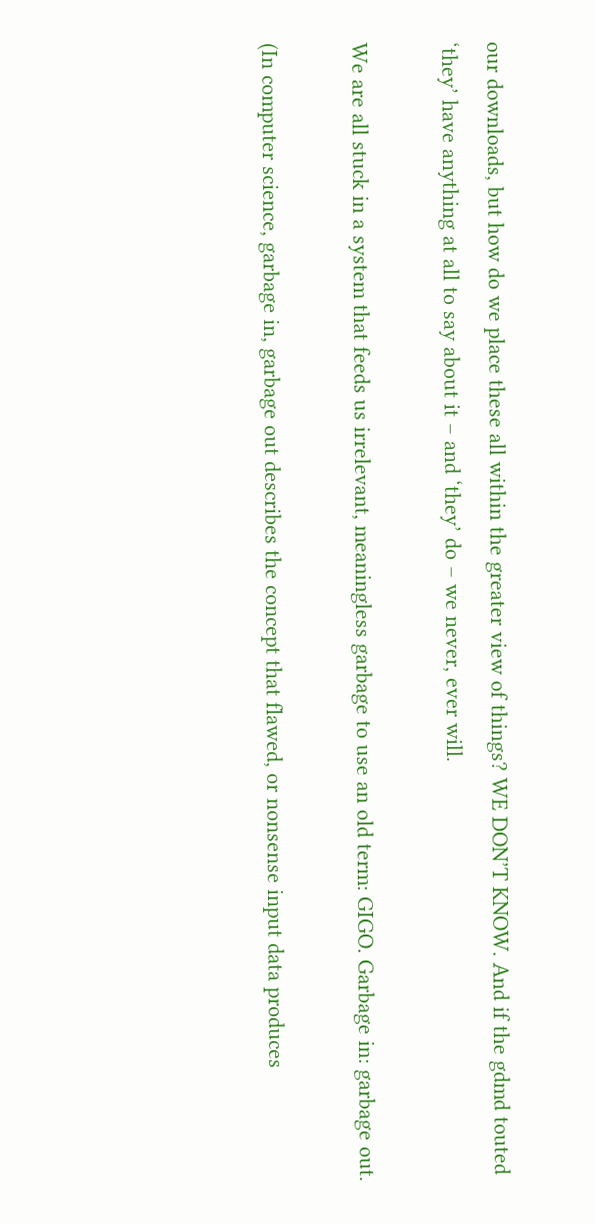our downloads, but how do we place these all within the greater view of things? WE DON’T KNOW. And if the gdmd touted ‘they’ have anything at all to say about it – and ‘they’ do – we never, ever will.

We are all stuck in a system that feeds us irrelevant, meaningless garbage to use an old term: GIGO. Garbage in: garbage out.

(In computer science, garbage in, garbage out describes the concept that flawed, or nonsense input data produces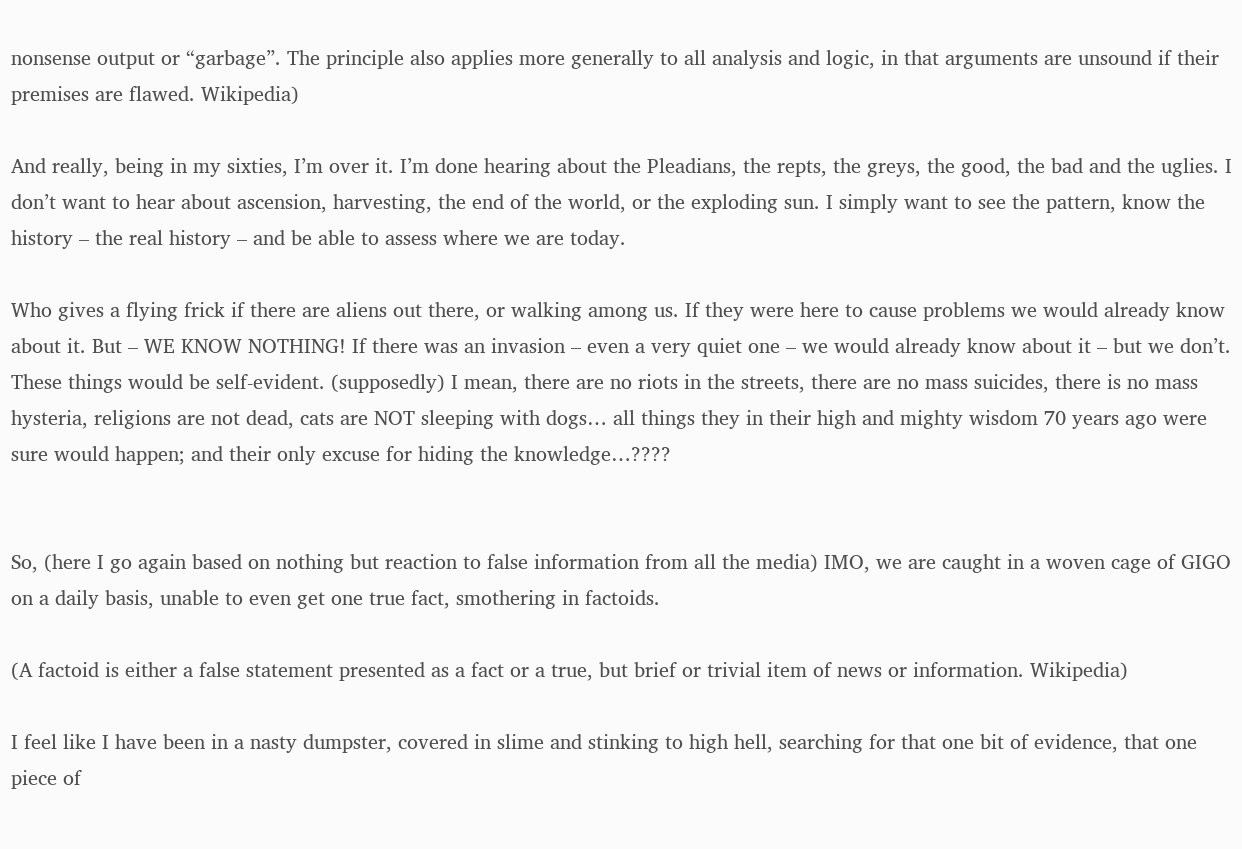nonsense output or “garbage”. The principle also applies more generally to all analysis and logic, in that arguments are unsound if their premises are flawed. Wikipedia)

And really, being in my sixties, I’m over it. I’m done hearing about the Pleadians, the repts, the greys, the good, the bad and the uglies. I don’t want to hear about ascension, harvesting, the end of the world, or the exploding sun. I simply want to see the pattern, know the history – the real history – and be able to assess where we are today.

Who gives a flying frick if there are aliens out there, or walking among us. If they were here to cause problems we would already know about it. But – WE KNOW NOTHING! If there was an invasion – even a very quiet one – we would already know about it – but we don’t. These things would be self-evident. (supposedly) I mean, there are no riots in the streets, there are no mass suicides, there is no mass hysteria, religions are not dead, cats are NOT sleeping with dogs… all things they in their high and mighty wisdom 70 years ago were sure would happen; and their only excuse for hiding the knowledge…????


So, (here I go again based on nothing but reaction to false information from all the media) IMO, we are caught in a woven cage of GIGO on a daily basis, unable to even get one true fact, smothering in factoids.

(A factoid is either a false statement presented as a fact or a true, but brief or trivial item of news or information. Wikipedia)

I feel like I have been in a nasty dumpster, covered in slime and stinking to high hell, searching for that one bit of evidence, that one piece of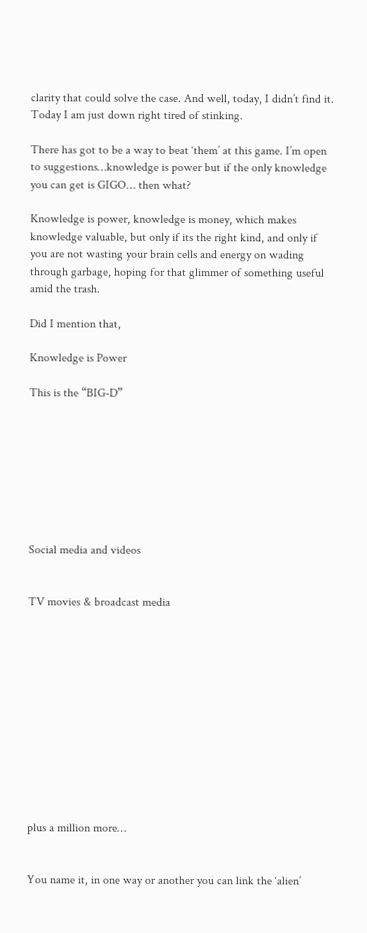clarity that could solve the case. And well, today, I didn’t find it. Today I am just down right tired of stinking.

There has got to be a way to beat ‘them’ at this game. I’m open to suggestions…knowledge is power but if the only knowledge you can get is GIGO… then what?

Knowledge is power, knowledge is money, which makes knowledge valuable, but only if its the right kind, and only if you are not wasting your brain cells and energy on wading through garbage, hoping for that glimmer of something useful amid the trash.

Did I mention that,

Knowledge is Power

This is the “BIG-D”








Social media and videos


TV movies & broadcast media












plus a million more…


You name it, in one way or another you can link the ‘alien’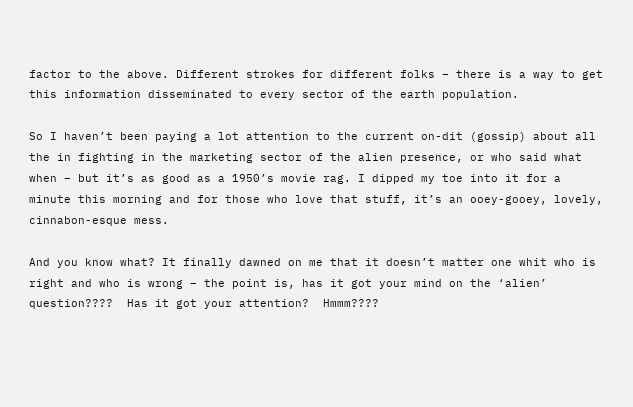factor to the above. Different strokes for different folks – there is a way to get this information disseminated to every sector of the earth population.

So I haven’t been paying a lot attention to the current on-dit (gossip) about all the in fighting in the marketing sector of the alien presence, or who said what when – but it’s as good as a 1950’s movie rag. I dipped my toe into it for a minute this morning and for those who love that stuff, it’s an ooey-gooey, lovely, cinnabon-esque mess.

And you know what? It finally dawned on me that it doesn’t matter one whit who is right and who is wrong – the point is, has it got your mind on the ‘alien’ question????  Has it got your attention?  Hmmm????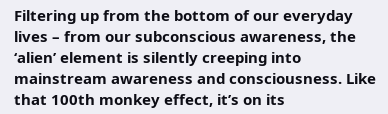Filtering up from the bottom of our everyday lives – from our subconscious awareness, the ‘alien’ element is silently creeping into mainstream awareness and consciousness. Like that 100th monkey effect, it’s on its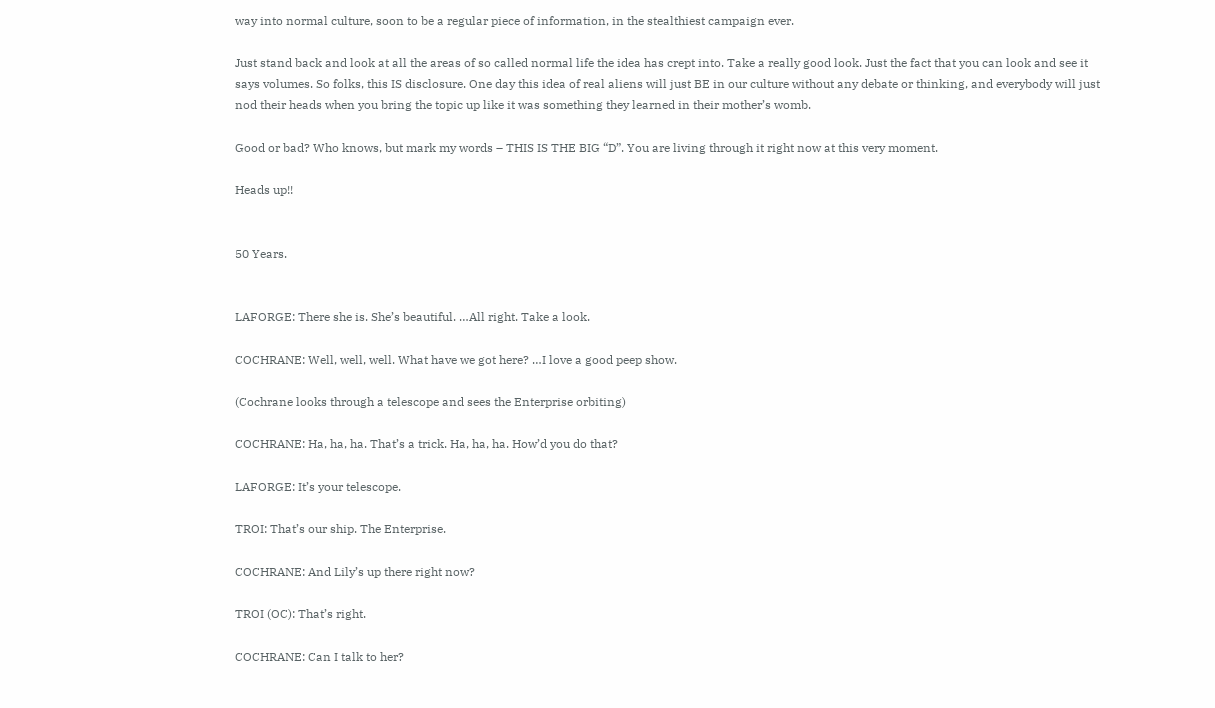way into normal culture, soon to be a regular piece of information, in the stealthiest campaign ever.

Just stand back and look at all the areas of so called normal life the idea has crept into. Take a really good look. Just the fact that you can look and see it says volumes. So folks, this IS disclosure. One day this idea of real aliens will just BE in our culture without any debate or thinking, and everybody will just nod their heads when you bring the topic up like it was something they learned in their mother’s womb.

Good or bad? Who knows, but mark my words – THIS IS THE BIG “D”. You are living through it right now at this very moment.

Heads up!!


50 Years.


LAFORGE: There she is. She’s beautiful. …All right. Take a look.

COCHRANE: Well, well, well. What have we got here? …I love a good peep show.

(Cochrane looks through a telescope and sees the Enterprise orbiting)

COCHRANE: Ha, ha, ha. That’s a trick. Ha, ha, ha. How’d you do that?

LAFORGE: It’s your telescope.

TROI: That’s our ship. The Enterprise.

COCHRANE: And Lily’s up there right now?

TROI (OC): That’s right.

COCHRANE: Can I talk to her?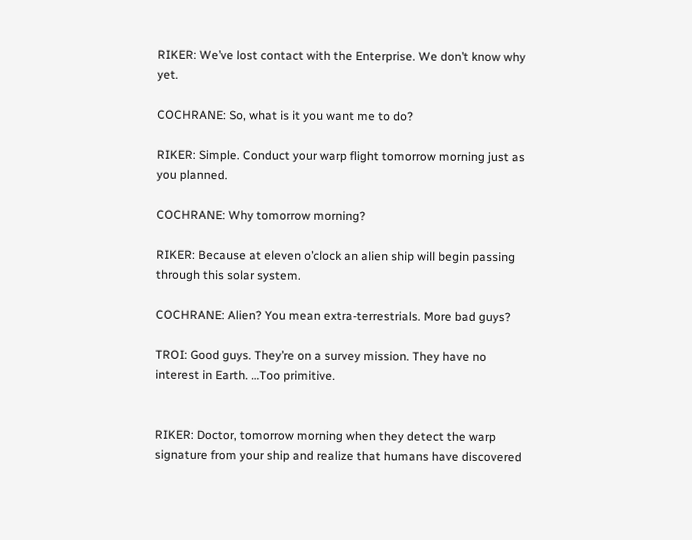RIKER: We’ve lost contact with the Enterprise. We don’t know why yet.

COCHRANE: So, what is it you want me to do?

RIKER: Simple. Conduct your warp flight tomorrow morning just as you planned.

COCHRANE: Why tomorrow morning?

RIKER: Because at eleven o’clock an alien ship will begin passing through this solar system.

COCHRANE: Alien? You mean extra-terrestrials. More bad guys?

TROI: Good guys. They’re on a survey mission. They have no interest in Earth. …Too primitive.


RIKER: Doctor, tomorrow morning when they detect the warp signature from your ship and realize that humans have discovered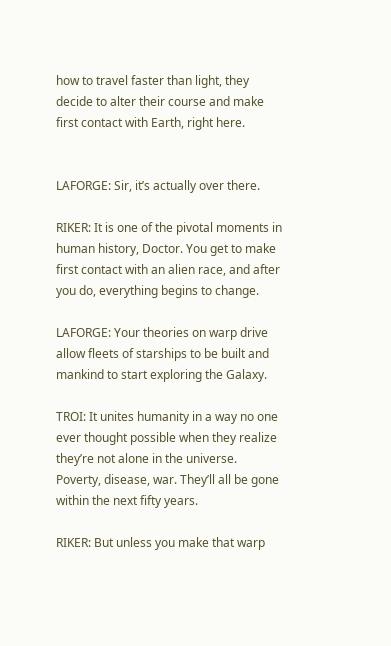how to travel faster than light, they decide to alter their course and make first contact with Earth, right here.


LAFORGE: Sir, it’s actually over there.

RIKER: It is one of the pivotal moments in human history, Doctor. You get to make first contact with an alien race, and after you do, everything begins to change.

LAFORGE: Your theories on warp drive allow fleets of starships to be built and mankind to start exploring the Galaxy.

TROI: It unites humanity in a way no one ever thought possible when they realize they’re not alone in the universe. Poverty, disease, war. They’ll all be gone within the next fifty years.

RIKER: But unless you make that warp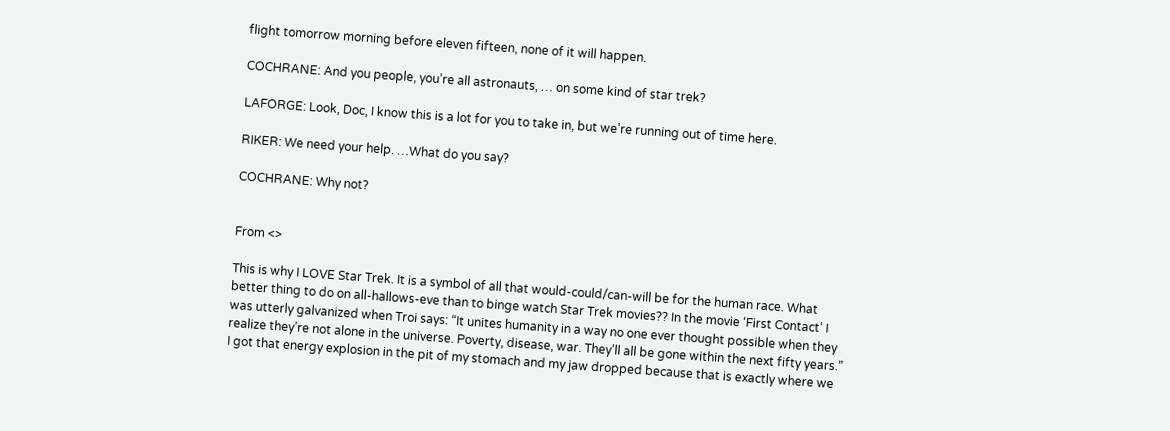flight tomorrow morning before eleven fifteen, none of it will happen.

COCHRANE: And you people, you’re all astronauts, … on some kind of star trek?

LAFORGE: Look, Doc, I know this is a lot for you to take in, but we’re running out of time here.

RIKER: We need your help. …What do you say?

COCHRANE: Why not?


From <>

This is why I LOVE Star Trek. It is a symbol of all that would-could/can-will be for the human race. What better thing to do on all-hallows-eve than to binge watch Star Trek movies?? In the movie ‘First Contact’ I was utterly galvanized when Troi says: “It unites humanity in a way no one ever thought possible when they realize they’re not alone in the universe. Poverty, disease, war. They’ll all be gone within the next fifty years.”   I got that energy explosion in the pit of my stomach and my jaw dropped because that is exactly where we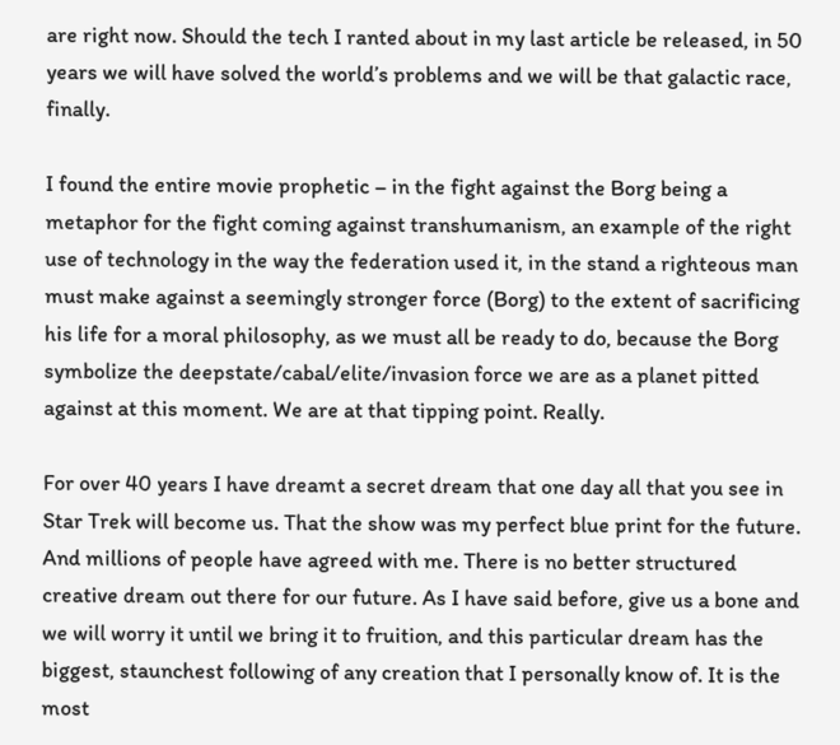are right now. Should the tech I ranted about in my last article be released, in 50 years we will have solved the world’s problems and we will be that galactic race, finally.

I found the entire movie prophetic – in the fight against the Borg being a metaphor for the fight coming against transhumanism, an example of the right use of technology in the way the federation used it, in the stand a righteous man must make against a seemingly stronger force (Borg) to the extent of sacrificing his life for a moral philosophy, as we must all be ready to do, because the Borg symbolize the deepstate/cabal/elite/invasion force we are as a planet pitted against at this moment. We are at that tipping point. Really.

For over 40 years I have dreamt a secret dream that one day all that you see in Star Trek will become us. That the show was my perfect blue print for the future. And millions of people have agreed with me. There is no better structured creative dream out there for our future. As I have said before, give us a bone and we will worry it until we bring it to fruition, and this particular dream has the biggest, staunchest following of any creation that I personally know of. It is the most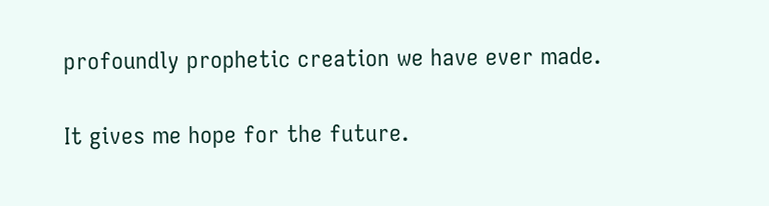profoundly prophetic creation we have ever made.

It gives me hope for the future.